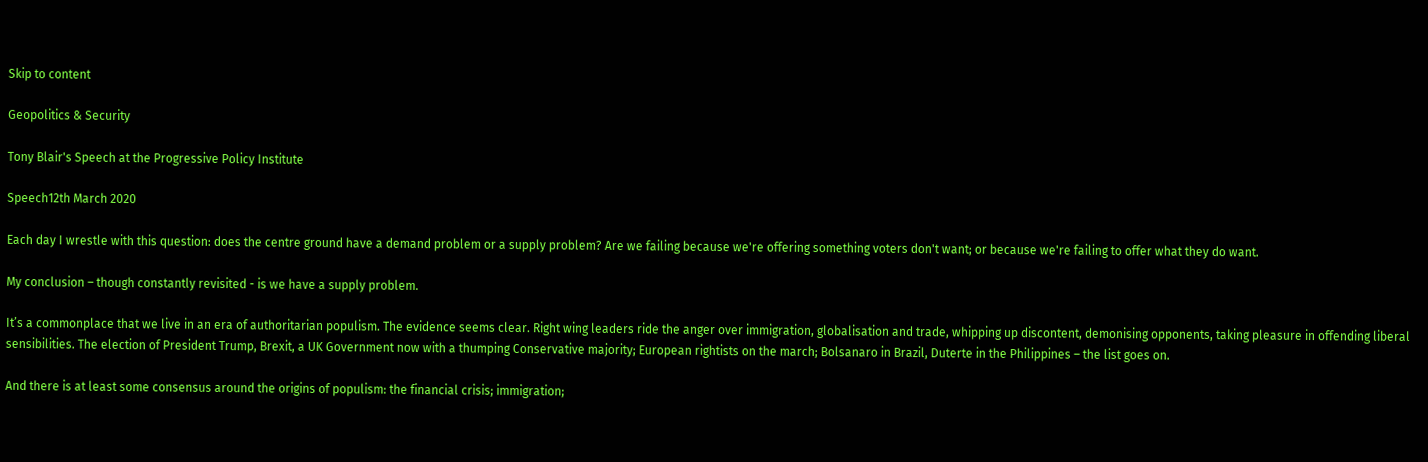Skip to content

Geopolitics & Security

Tony Blair's Speech at the Progressive Policy Institute

Speech12th March 2020

Each day I wrestle with this question: does the centre ground have a demand problem or a supply problem? Are we failing because we're offering something voters don't want; or because we're failing to offer what they do want.

My conclusion – though constantly revisited - is we have a supply problem.

It’s a commonplace that we live in an era of authoritarian populism. The evidence seems clear. Right wing leaders ride the anger over immigration, globalisation and trade, whipping up discontent, demonising opponents, taking pleasure in offending liberal sensibilities. The election of President Trump, Brexit, a UK Government now with a thumping Conservative majority; European rightists on the march; Bolsanaro in Brazil, Duterte in the Philippines – the list goes on.

And there is at least some consensus around the origins of populism: the financial crisis; immigration;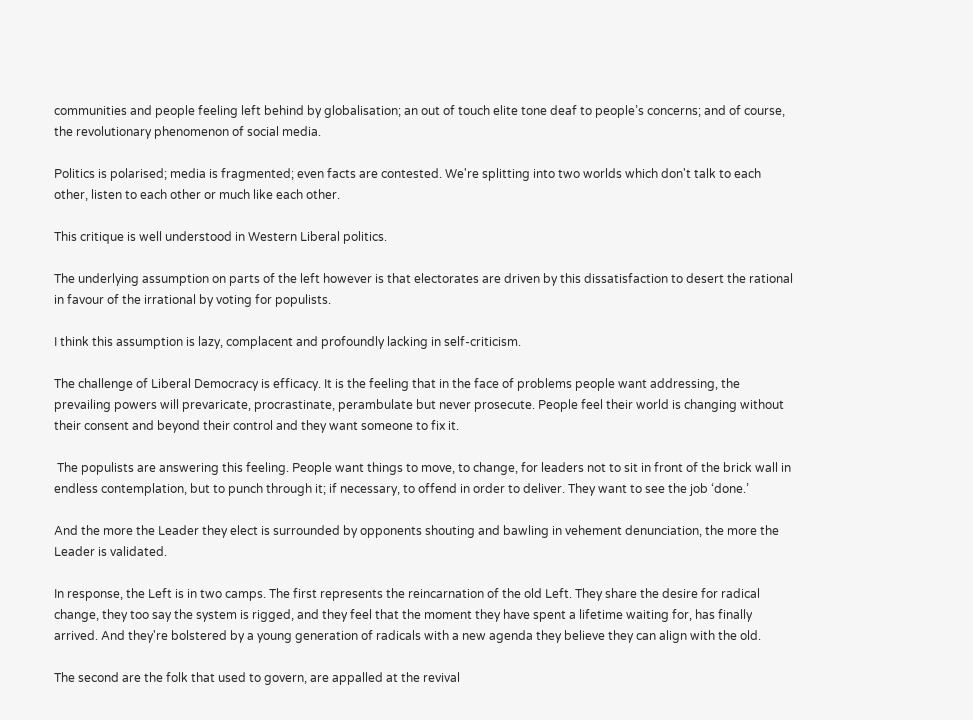communities and people feeling left behind by globalisation; an out of touch elite tone deaf to people’s concerns; and of course, the revolutionary phenomenon of social media.

Politics is polarised; media is fragmented; even facts are contested. We're splitting into two worlds which don't talk to each other, listen to each other or much like each other.

This critique is well understood in Western Liberal politics.

The underlying assumption on parts of the left however is that electorates are driven by this dissatisfaction to desert the rational in favour of the irrational by voting for populists.

I think this assumption is lazy, complacent and profoundly lacking in self-criticism.

The challenge of Liberal Democracy is efficacy. It is the feeling that in the face of problems people want addressing, the prevailing powers will prevaricate, procrastinate, perambulate but never prosecute. People feel their world is changing without their consent and beyond their control and they want someone to fix it.

 The populists are answering this feeling. People want things to move, to change, for leaders not to sit in front of the brick wall in endless contemplation, but to punch through it; if necessary, to offend in order to deliver. They want to see the job ‘done.’

And the more the Leader they elect is surrounded by opponents shouting and bawling in vehement denunciation, the more the Leader is validated.

In response, the Left is in two camps. The first represents the reincarnation of the old Left. They share the desire for radical change, they too say the system is rigged, and they feel that the moment they have spent a lifetime waiting for, has finally arrived. And they're bolstered by a young generation of radicals with a new agenda they believe they can align with the old.

The second are the folk that used to govern, are appalled at the revival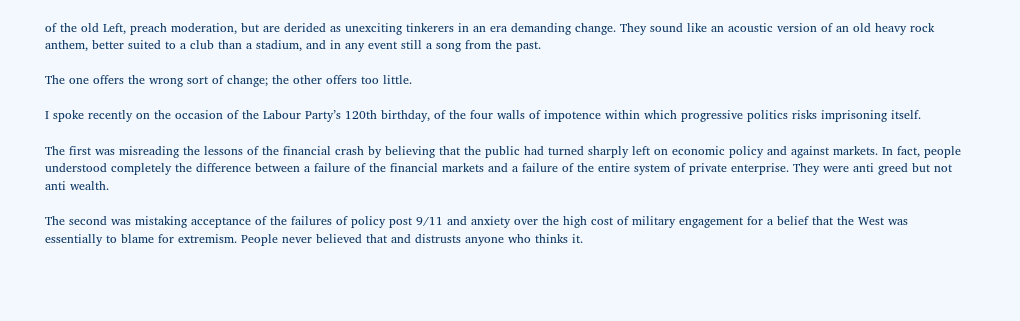of the old Left, preach moderation, but are derided as unexciting tinkerers in an era demanding change. They sound like an acoustic version of an old heavy rock anthem, better suited to a club than a stadium, and in any event still a song from the past.

The one offers the wrong sort of change; the other offers too little.

I spoke recently on the occasion of the Labour Party’s 120th birthday, of the four walls of impotence within which progressive politics risks imprisoning itself.

The first was misreading the lessons of the financial crash by believing that the public had turned sharply left on economic policy and against markets. In fact, people understood completely the difference between a failure of the financial markets and a failure of the entire system of private enterprise. They were anti greed but not anti wealth.

The second was mistaking acceptance of the failures of policy post 9/11 and anxiety over the high cost of military engagement for a belief that the West was essentially to blame for extremism. People never believed that and distrusts anyone who thinks it.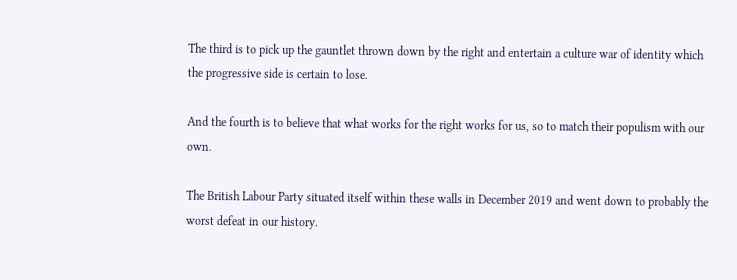The third is to pick up the gauntlet thrown down by the right and entertain a culture war of identity which the progressive side is certain to lose.

And the fourth is to believe that what works for the right works for us, so to match their populism with our own.

The British Labour Party situated itself within these walls in December 2019 and went down to probably the worst defeat in our history.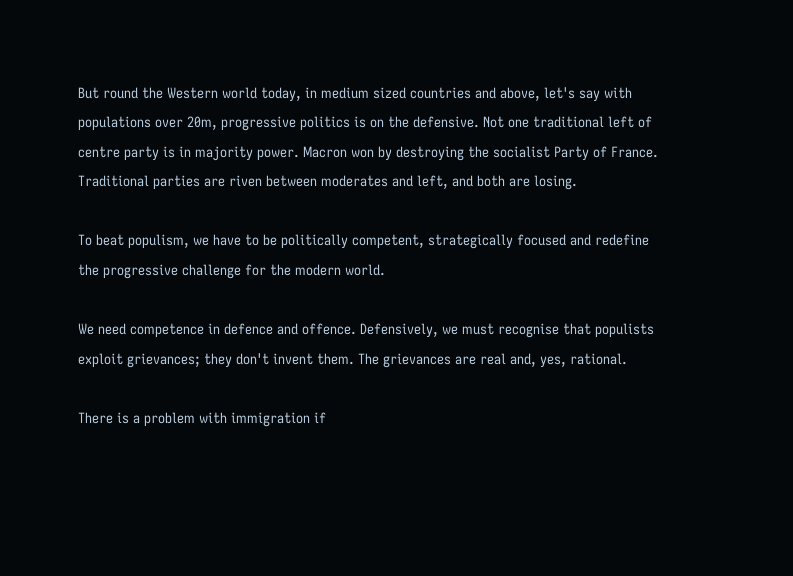But round the Western world today, in medium sized countries and above, let's say with populations over 20m, progressive politics is on the defensive. Not one traditional left of centre party is in majority power. Macron won by destroying the socialist Party of France. Traditional parties are riven between moderates and left, and both are losing.

To beat populism, we have to be politically competent, strategically focused and redefine the progressive challenge for the modern world.

We need competence in defence and offence. Defensively, we must recognise that populists exploit grievances; they don't invent them. The grievances are real and, yes, rational.

There is a problem with immigration if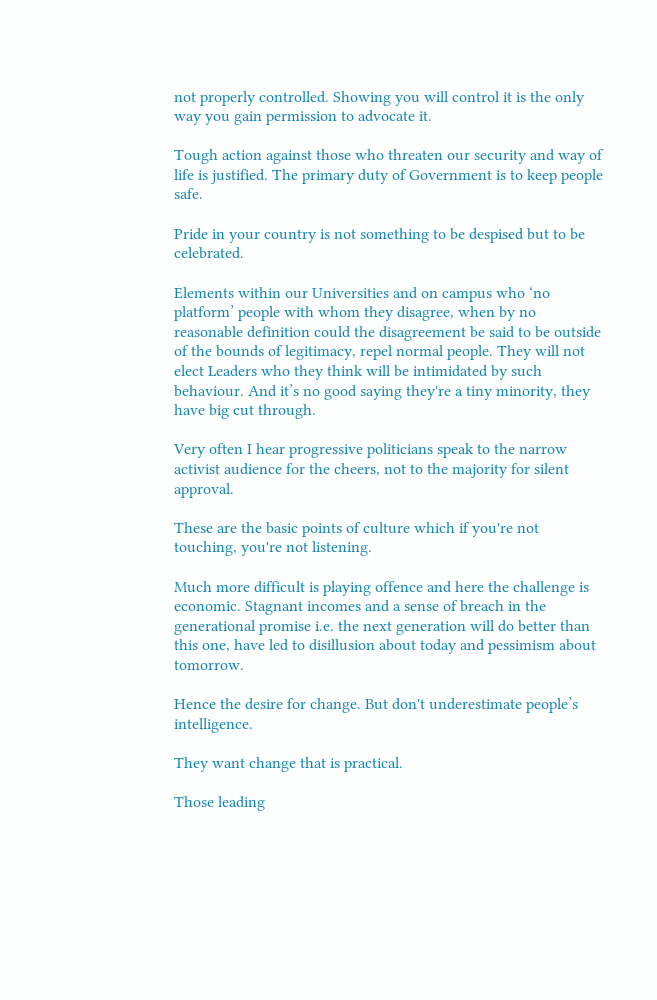not properly controlled. Showing you will control it is the only way you gain permission to advocate it.

Tough action against those who threaten our security and way of life is justified. The primary duty of Government is to keep people safe.

Pride in your country is not something to be despised but to be celebrated.

Elements within our Universities and on campus who ‘no platform’ people with whom they disagree, when by no reasonable definition could the disagreement be said to be outside of the bounds of legitimacy, repel normal people. They will not elect Leaders who they think will be intimidated by such behaviour. And it’s no good saying they're a tiny minority, they have big cut through.

Very often I hear progressive politicians speak to the narrow activist audience for the cheers, not to the majority for silent approval.

These are the basic points of culture which if you're not touching, you're not listening.

Much more difficult is playing offence and here the challenge is economic. Stagnant incomes and a sense of breach in the generational promise i.e. the next generation will do better than this one, have led to disillusion about today and pessimism about tomorrow.

Hence the desire for change. But don't underestimate people’s intelligence.

They want change that is practical.

Those leading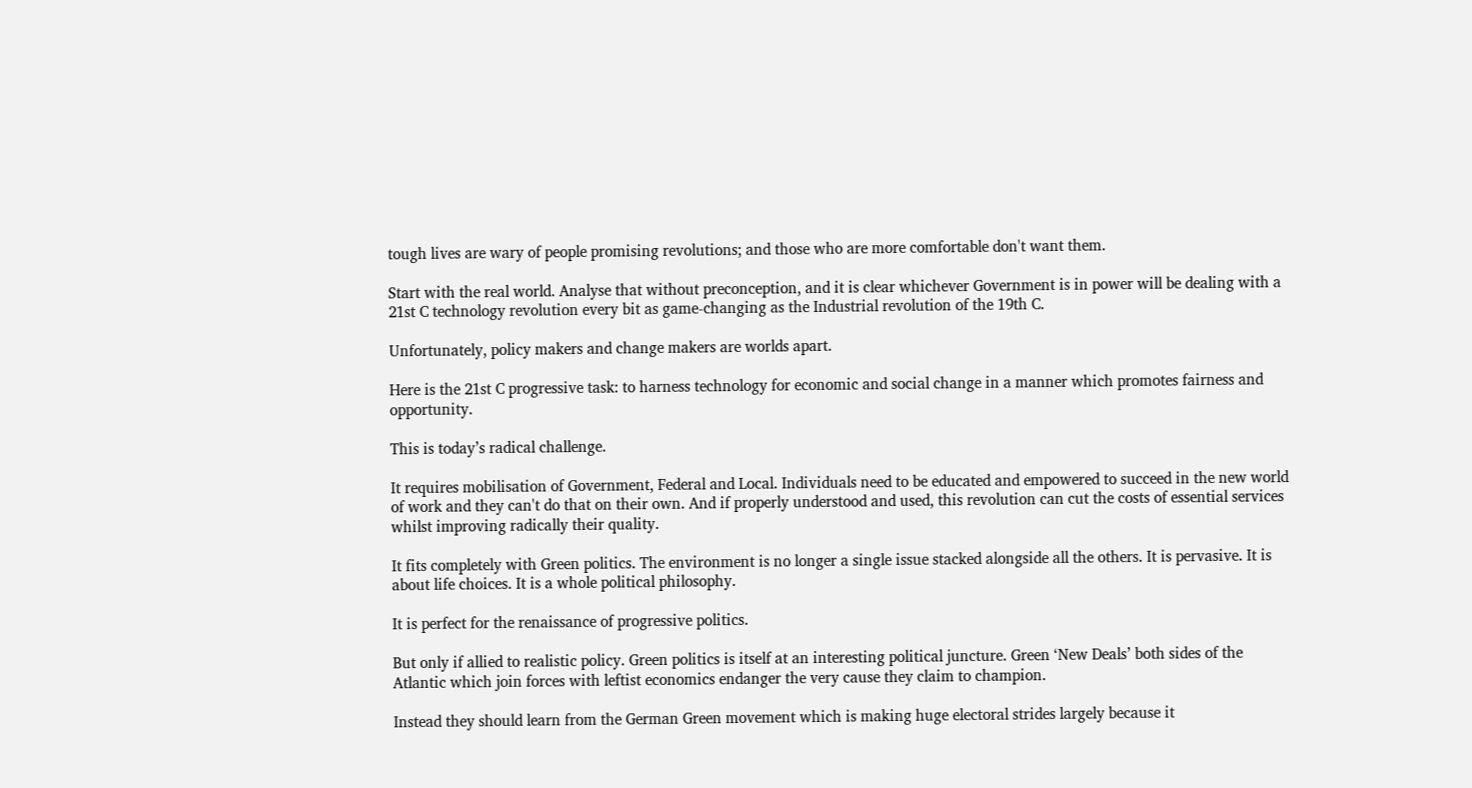tough lives are wary of people promising revolutions; and those who are more comfortable don't want them.

Start with the real world. Analyse that without preconception, and it is clear whichever Government is in power will be dealing with a 21st C technology revolution every bit as game-changing as the Industrial revolution of the 19th C.

Unfortunately, policy makers and change makers are worlds apart.

Here is the 21st C progressive task: to harness technology for economic and social change in a manner which promotes fairness and opportunity.

This is today’s radical challenge.

It requires mobilisation of Government, Federal and Local. Individuals need to be educated and empowered to succeed in the new world of work and they can't do that on their own. And if properly understood and used, this revolution can cut the costs of essential services whilst improving radically their quality.

It fits completely with Green politics. The environment is no longer a single issue stacked alongside all the others. It is pervasive. It is about life choices. It is a whole political philosophy.

It is perfect for the renaissance of progressive politics.

But only if allied to realistic policy. Green politics is itself at an interesting political juncture. Green ‘New Deals’ both sides of the Atlantic which join forces with leftist economics endanger the very cause they claim to champion.

Instead they should learn from the German Green movement which is making huge electoral strides largely because it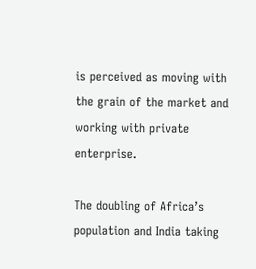is perceived as moving with the grain of the market and working with private enterprise.

The doubling of Africa’s population and India taking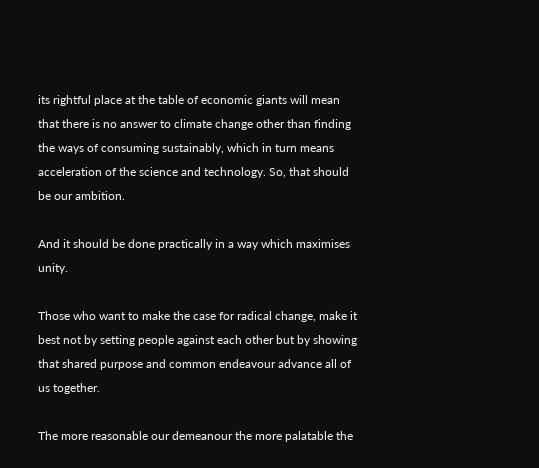its rightful place at the table of economic giants will mean that there is no answer to climate change other than finding the ways of consuming sustainably, which in turn means acceleration of the science and technology. So, that should be our ambition.

And it should be done practically in a way which maximises unity.

Those who want to make the case for radical change, make it best not by setting people against each other but by showing that shared purpose and common endeavour advance all of us together.

The more reasonable our demeanour the more palatable the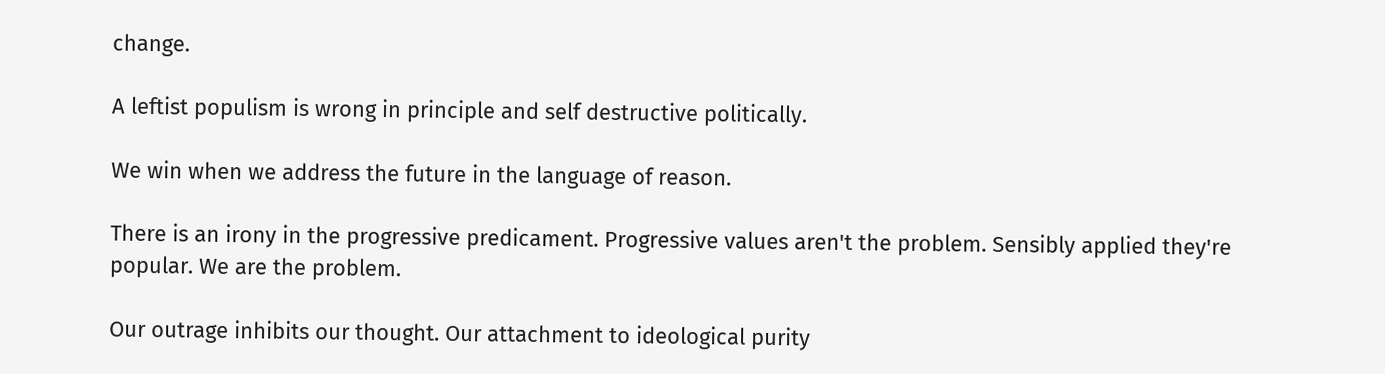change.

A leftist populism is wrong in principle and self destructive politically.

We win when we address the future in the language of reason.

There is an irony in the progressive predicament. Progressive values aren't the problem. Sensibly applied they're popular. We are the problem.

Our outrage inhibits our thought. Our attachment to ideological purity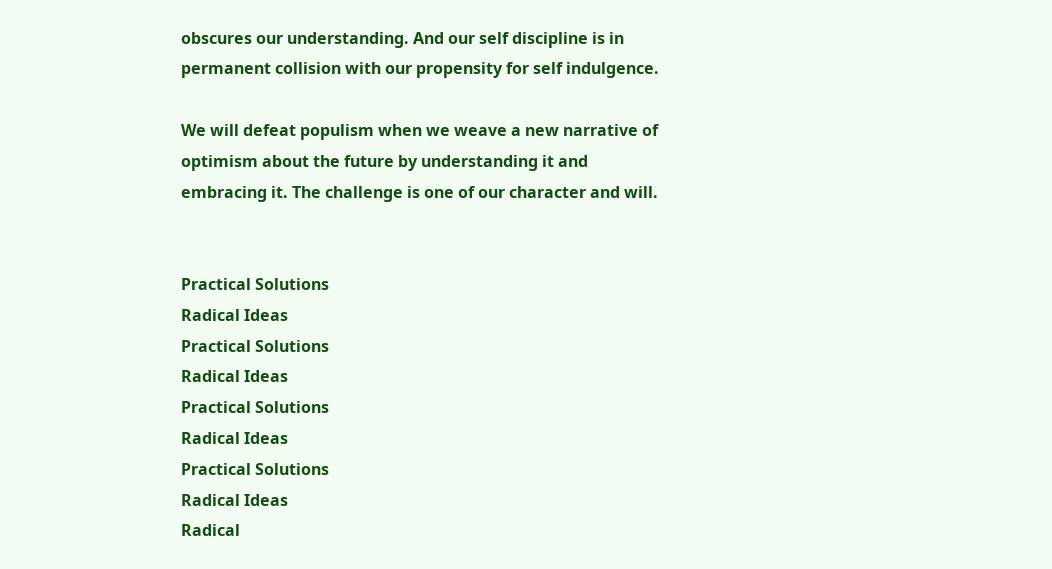obscures our understanding. And our self discipline is in permanent collision with our propensity for self indulgence.

We will defeat populism when we weave a new narrative of optimism about the future by understanding it and embracing it. The challenge is one of our character and will.


Practical Solutions
Radical Ideas
Practical Solutions
Radical Ideas
Practical Solutions
Radical Ideas
Practical Solutions
Radical Ideas
Radical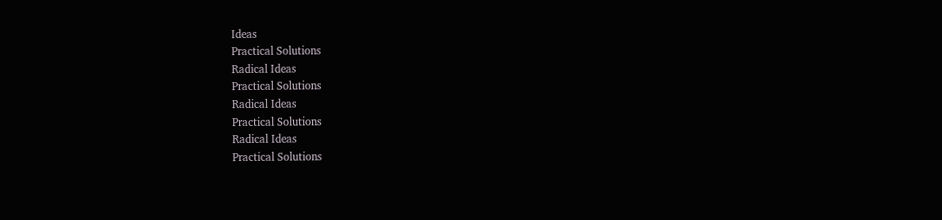Ideas
Practical Solutions
Radical Ideas
Practical Solutions
Radical Ideas
Practical Solutions
Radical Ideas
Practical Solutions